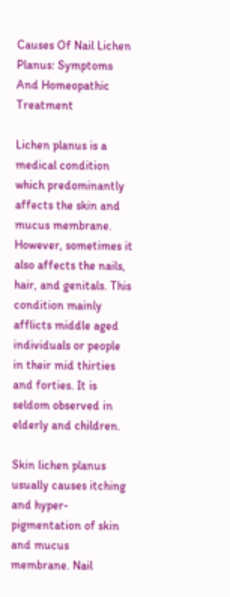Causes Of Nail Lichen Planus: Symptoms And Homeopathic Treatment

Lichen planus is a medical condition which predominantly affects the skin and mucus membrane. However, sometimes it also affects the nails, hair, and genitals. This condition mainly afflicts middle aged individuals or people in their mid thirties and forties. It is seldom observed in elderly and children.

Skin lichen planus usually causes itching and hyper-pigmentation of skin and mucus membrane. Nail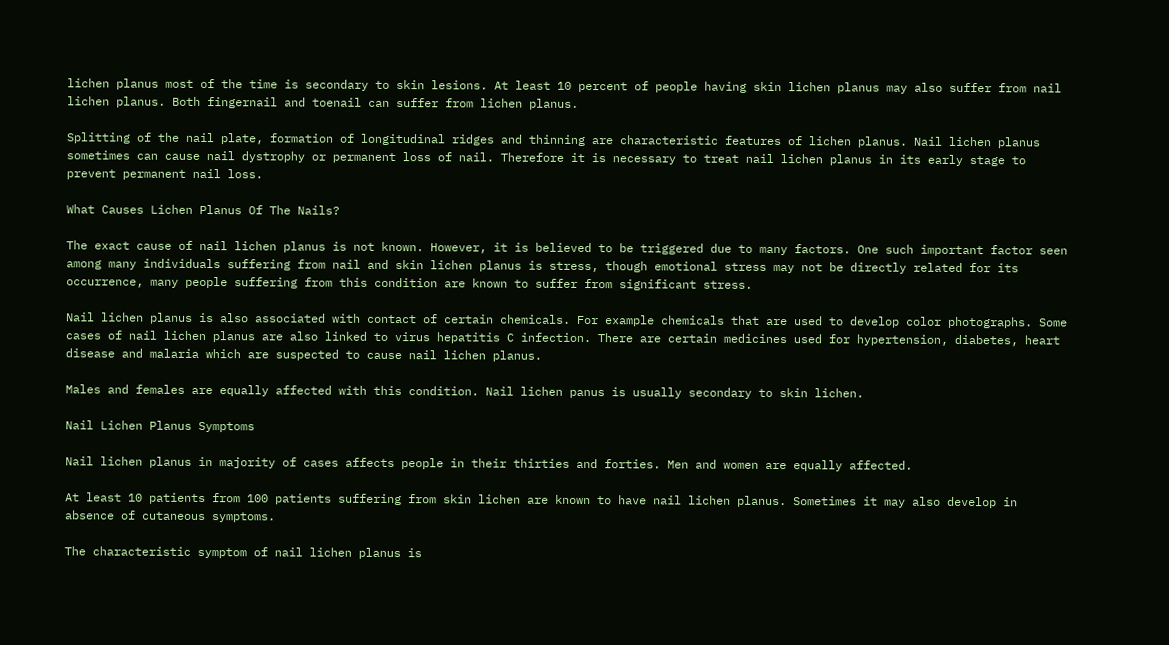lichen planus most of the time is secondary to skin lesions. At least 10 percent of people having skin lichen planus may also suffer from nail lichen planus. Both fingernail and toenail can suffer from lichen planus.

Splitting of the nail plate, formation of longitudinal ridges and thinning are characteristic features of lichen planus. Nail lichen planus sometimes can cause nail dystrophy or permanent loss of nail. Therefore it is necessary to treat nail lichen planus in its early stage to prevent permanent nail loss.

What Causes Lichen Planus Of The Nails?

The exact cause of nail lichen planus is not known. However, it is believed to be triggered due to many factors. One such important factor seen among many individuals suffering from nail and skin lichen planus is stress, though emotional stress may not be directly related for its occurrence, many people suffering from this condition are known to suffer from significant stress.

Nail lichen planus is also associated with contact of certain chemicals. For example chemicals that are used to develop color photographs. Some cases of nail lichen planus are also linked to virus hepatitis C infection. There are certain medicines used for hypertension, diabetes, heart disease and malaria which are suspected to cause nail lichen planus.

Males and females are equally affected with this condition. Nail lichen panus is usually secondary to skin lichen.

Nail Lichen Planus Symptoms

Nail lichen planus in majority of cases affects people in their thirties and forties. Men and women are equally affected.

At least 10 patients from 100 patients suffering from skin lichen are known to have nail lichen planus. Sometimes it may also develop in absence of cutaneous symptoms.

The characteristic symptom of nail lichen planus is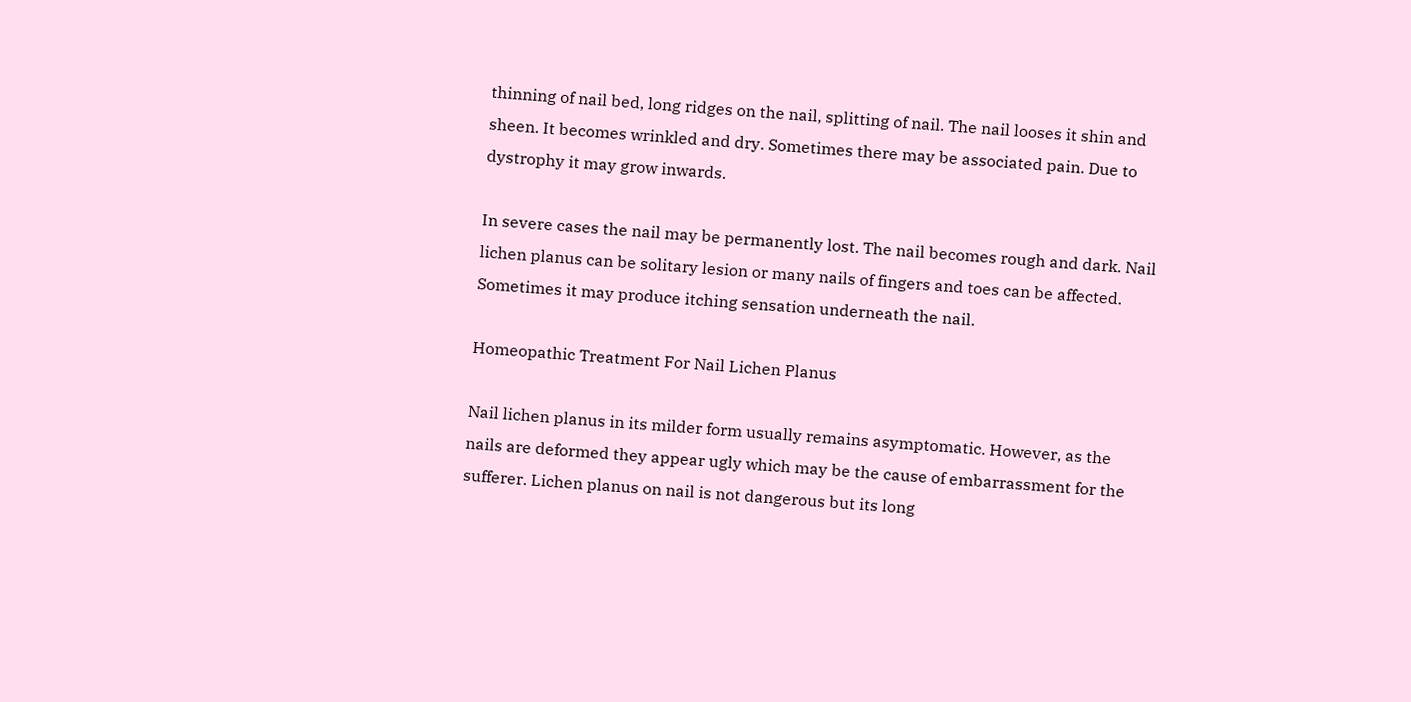thinning of nail bed, long ridges on the nail, splitting of nail. The nail looses it shin and sheen. It becomes wrinkled and dry. Sometimes there may be associated pain. Due to dystrophy it may grow inwards.

In severe cases the nail may be permanently lost. The nail becomes rough and dark. Nail lichen planus can be solitary lesion or many nails of fingers and toes can be affected. Sometimes it may produce itching sensation underneath the nail.

Homeopathic Treatment For Nail Lichen Planus

Nail lichen planus in its milder form usually remains asymptomatic. However, as the nails are deformed they appear ugly which may be the cause of embarrassment for the sufferer. Lichen planus on nail is not dangerous but its long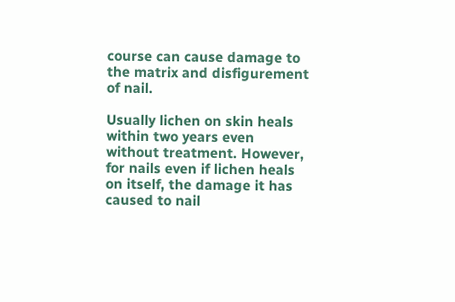course can cause damage to the matrix and disfigurement of nail.

Usually lichen on skin heals within two years even without treatment. However, for nails even if lichen heals on itself, the damage it has caused to nail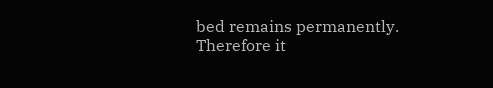bed remains permanently. Therefore it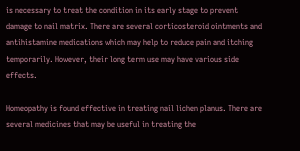is necessary to treat the condition in its early stage to prevent damage to nail matrix. There are several corticosteroid ointments and antihistamine medications which may help to reduce pain and itching temporarily. However, their long term use may have various side effects.

Homeopathy is found effective in treating nail lichen planus. There are several medicines that may be useful in treating the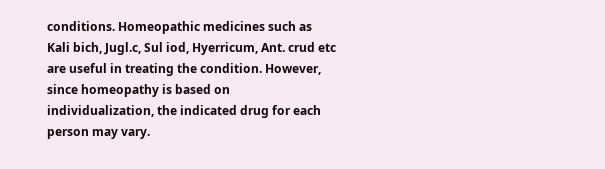conditions. Homeopathic medicines such as Kali bich, Jugl.c, Sul iod, Hyerricum, Ant. crud etc are useful in treating the condition. However, since homeopathy is based on individualization, the indicated drug for each person may vary.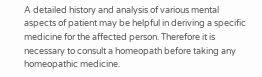A detailed history and analysis of various mental aspects of patient may be helpful in deriving a specific medicine for the affected person. Therefore it is necessary to consult a homeopath before taking any homeopathic medicine.